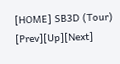[HOME] SB3D (Tour) [Prev][Up][Next]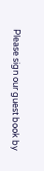Please sign our guest book by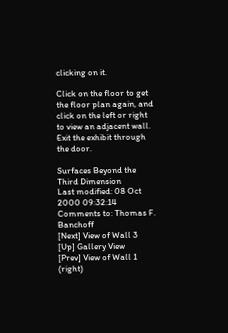clicking on it.

Click on the floor to get the floor plan again, and click on the left or right to view an adjacent wall. Exit the exhibit through the door.

Surfaces Beyond the Third Dimension
Last modified: 08 Oct 2000 09:32:14
Comments to: Thomas F. Banchoff
[Next] View of Wall 3
[Up] Gallery View
[Prev] View of Wall 1 (right)